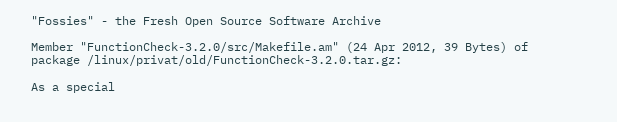"Fossies" - the Fresh Open Source Software Archive

Member "FunctionCheck-3.2.0/src/Makefile.am" (24 Apr 2012, 39 Bytes) of package /linux/privat/old/FunctionCheck-3.2.0.tar.gz:

As a special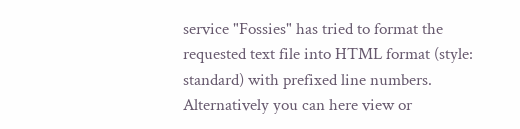service "Fossies" has tried to format the requested text file into HTML format (style: standard) with prefixed line numbers. Alternatively you can here view or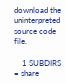download the uninterpreted source code file.

    1 SUBDIRS = share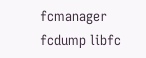fcmanager fcdump libfc